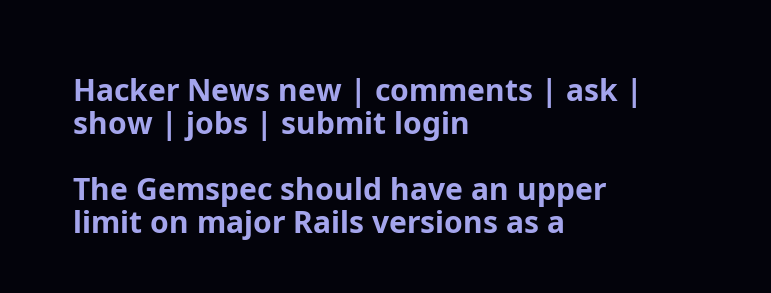Hacker News new | comments | ask | show | jobs | submit login

The Gemspec should have an upper limit on major Rails versions as a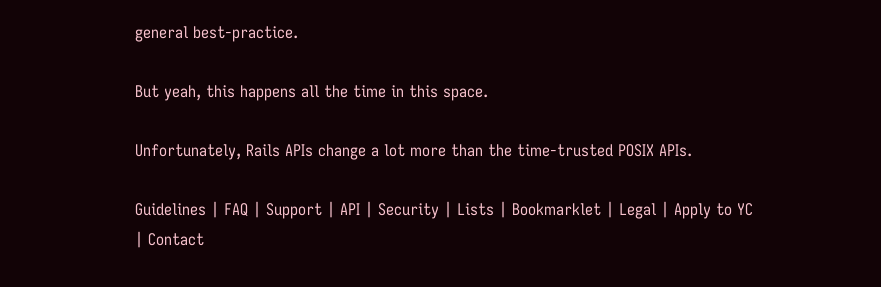general best-practice.

But yeah, this happens all the time in this space.

Unfortunately, Rails APIs change a lot more than the time-trusted POSIX APIs.

Guidelines | FAQ | Support | API | Security | Lists | Bookmarklet | Legal | Apply to YC | Contact